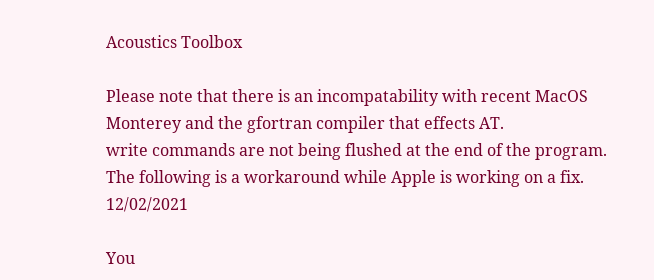Acoustics Toolbox

Please note that there is an incompatability with recent MacOS Monterey and the gfortran compiler that effects AT.
write commands are not being flushed at the end of the program.
The following is a workaround while Apple is working on a fix. 12/02/2021

You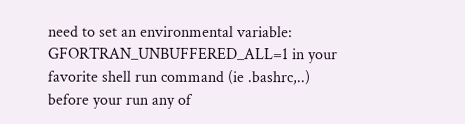need to set an environmental variable: GFORTRAN_UNBUFFERED_ALL=1 in your favorite shell run command (ie .bashrc,..)
before your run any of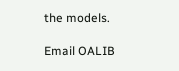the models.

Email OALIB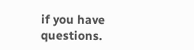if you have questions.